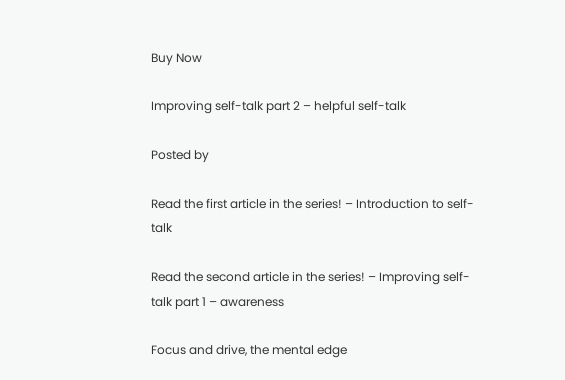Buy Now

Improving self-talk part 2 – helpful self-talk

Posted by

Read the first article in the series! – Introduction to self-talk

Read the second article in the series! – Improving self-talk part 1 – awareness

Focus and drive, the mental edge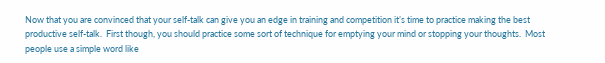Now that you are convinced that your self-talk can give you an edge in training and competition it’s time to practice making the best productive self-talk.  First though, you should practice some sort of technique for emptying your mind or stopping your thoughts.  Most people use a simple word like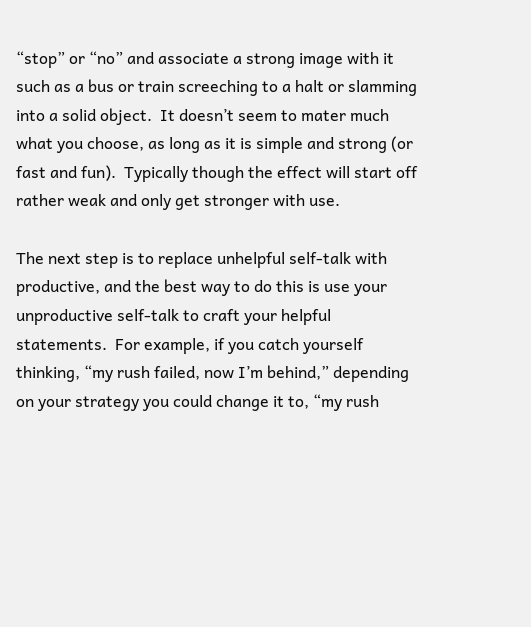“stop” or “no” and associate a strong image with it such as a bus or train screeching to a halt or slamming into a solid object.  It doesn’t seem to mater much what you choose, as long as it is simple and strong (or fast and fun).  Typically though the effect will start off rather weak and only get stronger with use.

The next step is to replace unhelpful self-talk with productive, and the best way to do this is use your unproductive self-talk to craft your helpful statements.  For example, if you catch yourself thinking, “my rush failed, now I’m behind,” depending on your strategy you could change it to, “my rush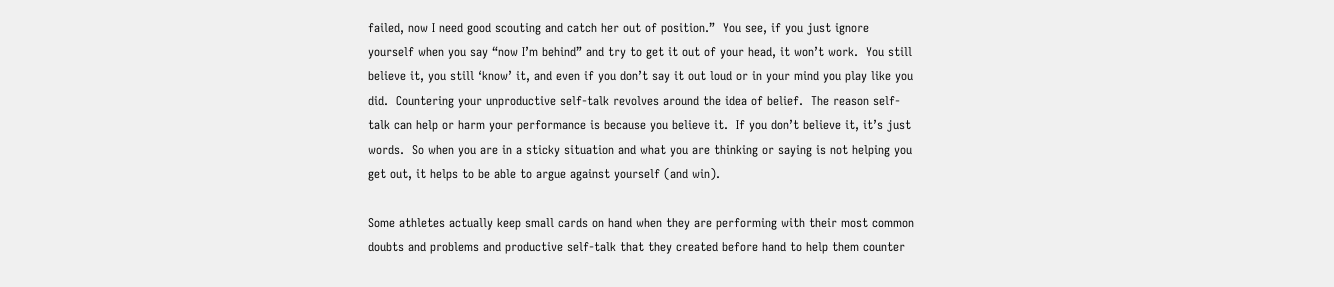failed, now I need good scouting and catch her out of position.”  You see, if you just ignore yourself when you say “now I’m behind” and try to get it out of your head, it won’t work.  You still believe it, you still ‘know’ it, and even if you don’t say it out loud or in your mind you play like you did.  Countering your unproductive self-talk revolves around the idea of belief.  The reason self-talk can help or harm your performance is because you believe it.  If you don’t believe it, it’s just words.  So when you are in a sticky situation and what you are thinking or saying is not helping you get out, it helps to be able to argue against yourself (and win).

Some athletes actually keep small cards on hand when they are performing with their most common doubts and problems and productive self-talk that they created before hand to help them counter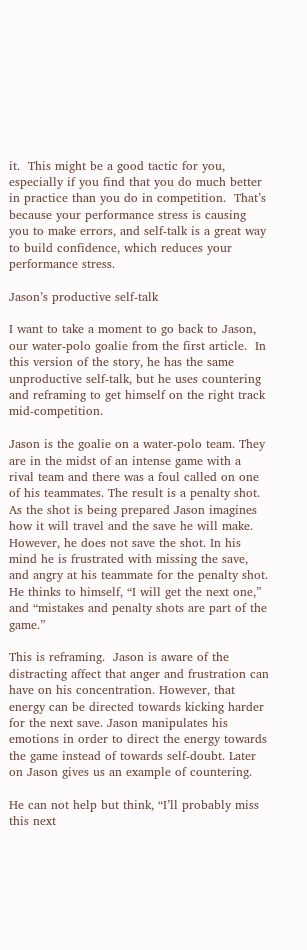it.  This might be a good tactic for you, especially if you find that you do much better in practice than you do in competition.  That’s because your performance stress is causing you to make errors, and self-talk is a great way to build confidence, which reduces your performance stress.

Jason’s productive self-talk

I want to take a moment to go back to Jason, our water-polo goalie from the first article.  In this version of the story, he has the same unproductive self-talk, but he uses countering and reframing to get himself on the right track mid-competition.

Jason is the goalie on a water-polo team. They are in the midst of an intense game with a rival team and there was a foul called on one of his teammates. The result is a penalty shot. As the shot is being prepared Jason imagines how it will travel and the save he will make. However, he does not save the shot. In his mind he is frustrated with missing the save, and angry at his teammate for the penalty shot. He thinks to himself, “I will get the next one,” and “mistakes and penalty shots are part of the game.”

This is reframing.  Jason is aware of the distracting affect that anger and frustration can have on his concentration. However, that energy can be directed towards kicking harder for the next save. Jason manipulates his emotions in order to direct the energy towards the game instead of towards self-doubt. Later on Jason gives us an example of countering.

He can not help but think, “I’ll probably miss this next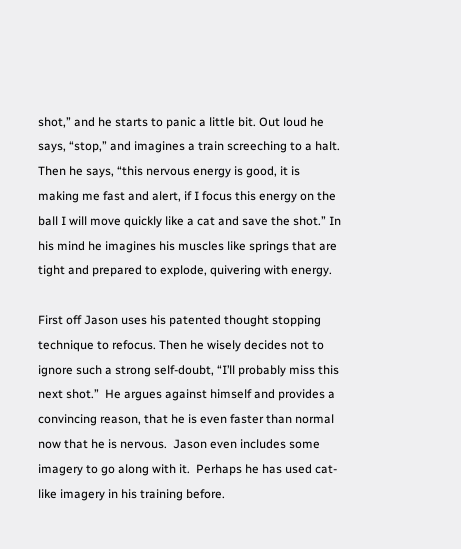shot,” and he starts to panic a little bit. Out loud he says, “stop,” and imagines a train screeching to a halt. Then he says, “this nervous energy is good, it is making me fast and alert, if I focus this energy on the ball I will move quickly like a cat and save the shot.” In his mind he imagines his muscles like springs that are tight and prepared to explode, quivering with energy.

First off Jason uses his patented thought stopping technique to refocus. Then he wisely decides not to ignore such a strong self-doubt, “I’ll probably miss this next shot.”  He argues against himself and provides a convincing reason, that he is even faster than normal now that he is nervous.  Jason even includes some imagery to go along with it.  Perhaps he has used cat-like imagery in his training before.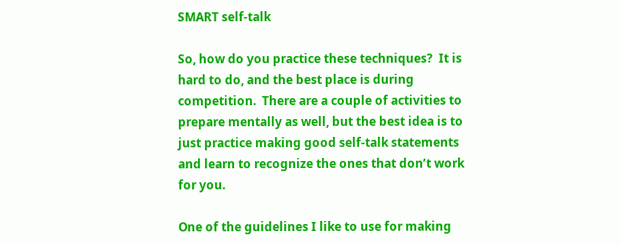SMART self-talk

So, how do you practice these techniques?  It is hard to do, and the best place is during competition.  There are a couple of activities to prepare mentally as well, but the best idea is to just practice making good self-talk statements and learn to recognize the ones that don’t work for you.

One of the guidelines I like to use for making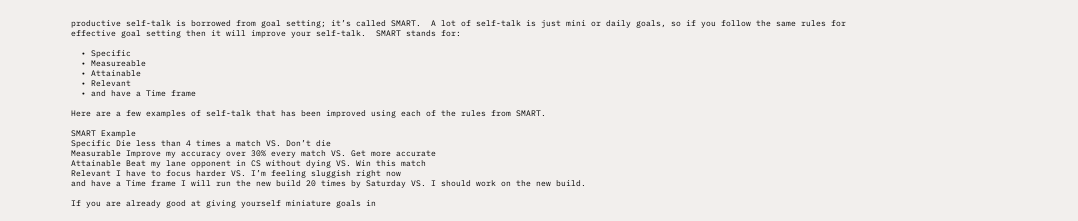productive self-talk is borrowed from goal setting; it’s called SMART.  A lot of self-talk is just mini or daily goals, so if you follow the same rules for effective goal setting then it will improve your self-talk.  SMART stands for:

  • Specific
  • Measureable
  • Attainable
  • Relevant
  • and have a Time frame

Here are a few examples of self-talk that has been improved using each of the rules from SMART.

SMART Example
Specific Die less than 4 times a match VS. Don’t die
Measurable Improve my accuracy over 30% every match VS. Get more accurate
Attainable Beat my lane opponent in CS without dying VS. Win this match
Relevant I have to focus harder VS. I’m feeling sluggish right now
and have a Time frame I will run the new build 20 times by Saturday VS. I should work on the new build.

If you are already good at giving yourself miniature goals in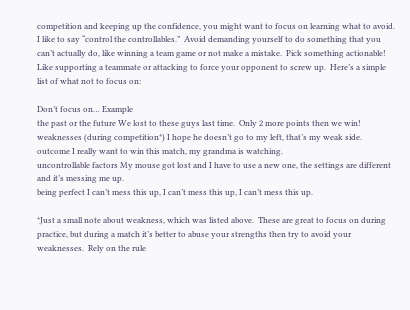competition and keeping up the confidence, you might want to focus on learning what to avoid.  I like to say “control the controllables.”  Avoid demanding yourself to do something that you can’t actually do, like winning a team game or not make a mistake.  Pick something actionable! Like supporting a teammate or attacking to force your opponent to screw up.  Here’s a simple list of what not to focus on:

Don’t focus on… Example
the past or the future We lost to these guys last time.  Only 2 more points then we win!
weaknesses (during competition*) I hope he doesn’t go to my left, that’s my weak side.
outcome I really want to win this match, my grandma is watching.
uncontrollable factors My mouse got lost and I have to use a new one, the settings are different and it’s messing me up.
being perfect I can’t mess this up, I can’t mess this up, I can’t mess this up.

*Just a small note about weakness, which was listed above.  These are great to focus on during practice, but during a match it’s better to abuse your strengths then try to avoid your weaknesses.  Rely on the rule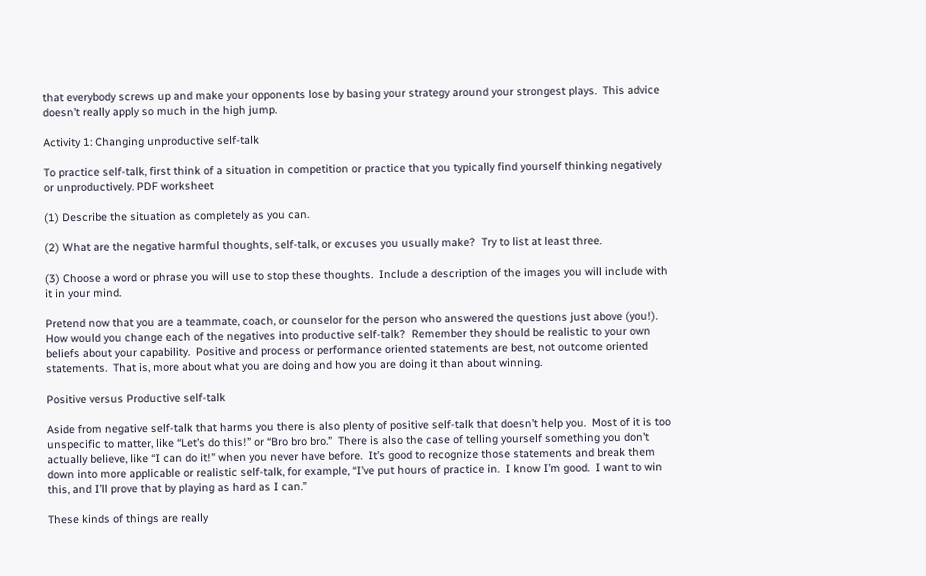that everybody screws up and make your opponents lose by basing your strategy around your strongest plays.  This advice doesn’t really apply so much in the high jump.

Activity 1: Changing unproductive self-talk

To practice self-talk, first think of a situation in competition or practice that you typically find yourself thinking negatively or unproductively. PDF worksheet

(1) Describe the situation as completely as you can.

(2) What are the negative harmful thoughts, self-talk, or excuses you usually make?  Try to list at least three.

(3) Choose a word or phrase you will use to stop these thoughts.  Include a description of the images you will include with it in your mind.

Pretend now that you are a teammate, coach, or counselor for the person who answered the questions just above (you!).  How would you change each of the negatives into productive self-talk?  Remember they should be realistic to your own beliefs about your capability.  Positive and process or performance oriented statements are best, not outcome oriented statements.  That is, more about what you are doing and how you are doing it than about winning.

Positive versus Productive self-talk

Aside from negative self-talk that harms you there is also plenty of positive self-talk that doesn’t help you.  Most of it is too unspecific to matter, like “Let’s do this!” or “Bro bro bro.”  There is also the case of telling yourself something you don’t actually believe, like “I can do it!” when you never have before.  It’s good to recognize those statements and break them down into more applicable or realistic self-talk, for example, “I’ve put hours of practice in.  I know I’m good.  I want to win this, and I’ll prove that by playing as hard as I can.”

These kinds of things are really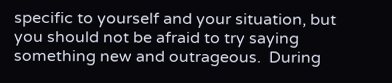specific to yourself and your situation, but you should not be afraid to try saying something new and outrageous.  During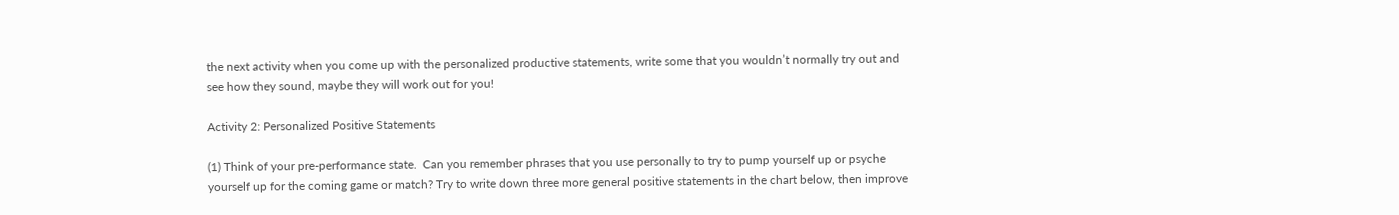the next activity when you come up with the personalized productive statements, write some that you wouldn’t normally try out and see how they sound, maybe they will work out for you!

Activity 2: Personalized Positive Statements

(1) Think of your pre-performance state.  Can you remember phrases that you use personally to try to pump yourself up or psyche yourself up for the coming game or match? Try to write down three more general positive statements in the chart below, then improve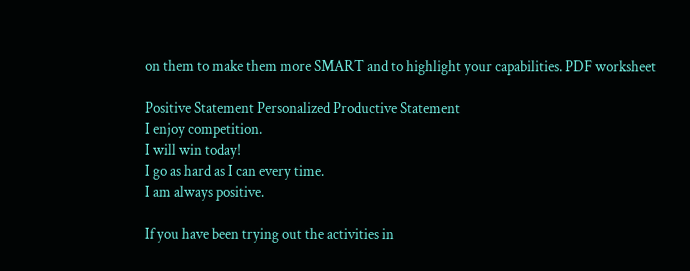on them to make them more SMART and to highlight your capabilities. PDF worksheet

Positive Statement Personalized Productive Statement
I enjoy competition.
I will win today!
I go as hard as I can every time.
I am always positive.

If you have been trying out the activities in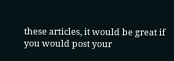these articles, it would be great if you would post your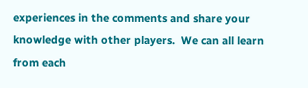experiences in the comments and share your knowledge with other players.  We can all learn from each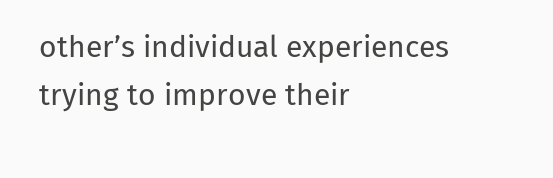other’s individual experiences trying to improve their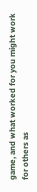game, and what worked for you might work for others as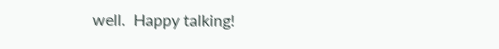well.  Happy talking!